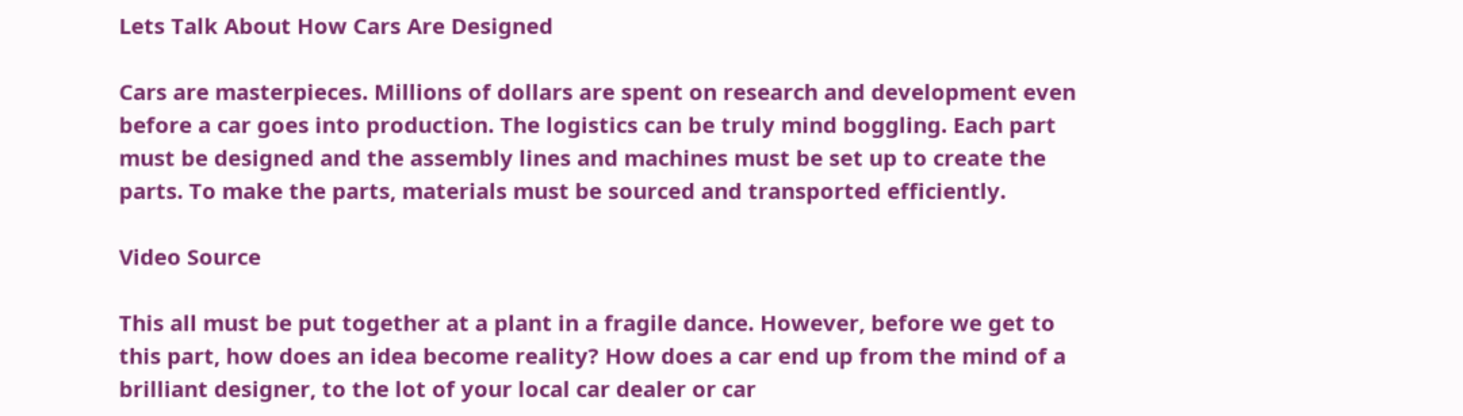Lets Talk About How Cars Are Designed

Cars are masterpieces. Millions of dollars are spent on research and development even before a car goes into production. The logistics can be truly mind boggling. Each part must be designed and the assembly lines and machines must be set up to create the parts. To make the parts, materials must be sourced and transported efficiently.

Video Source

This all must be put together at a plant in a fragile dance. However, before we get to this part, how does an idea become reality? How does a car end up from the mind of a brilliant designer, to the lot of your local car dealer or car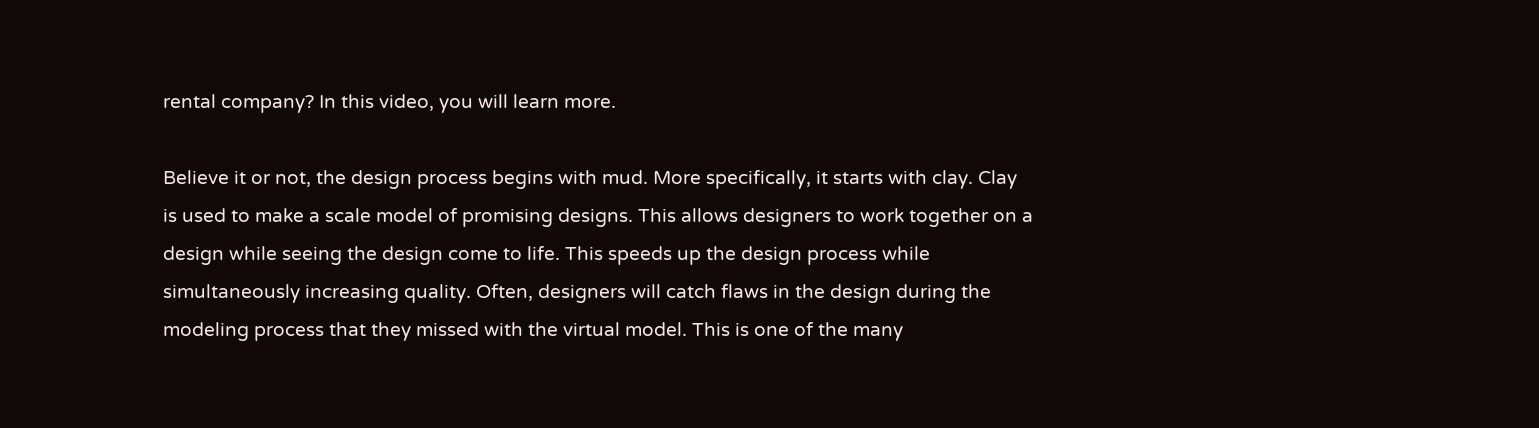rental company? In this video, you will learn more.

Believe it or not, the design process begins with mud. More specifically, it starts with clay. Clay is used to make a scale model of promising designs. This allows designers to work together on a design while seeing the design come to life. This speeds up the design process while simultaneously increasing quality. Often, designers will catch flaws in the design during the modeling process that they missed with the virtual model. This is one of the many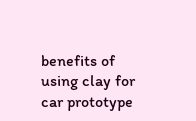benefits of using clay for car prototype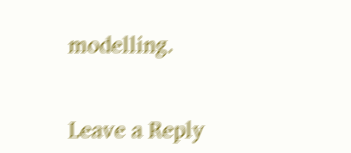modelling.


Leave a Reply